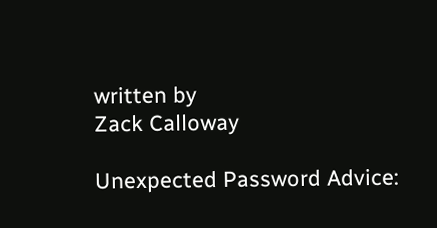written by
Zack Calloway

Unexpected Password Advice: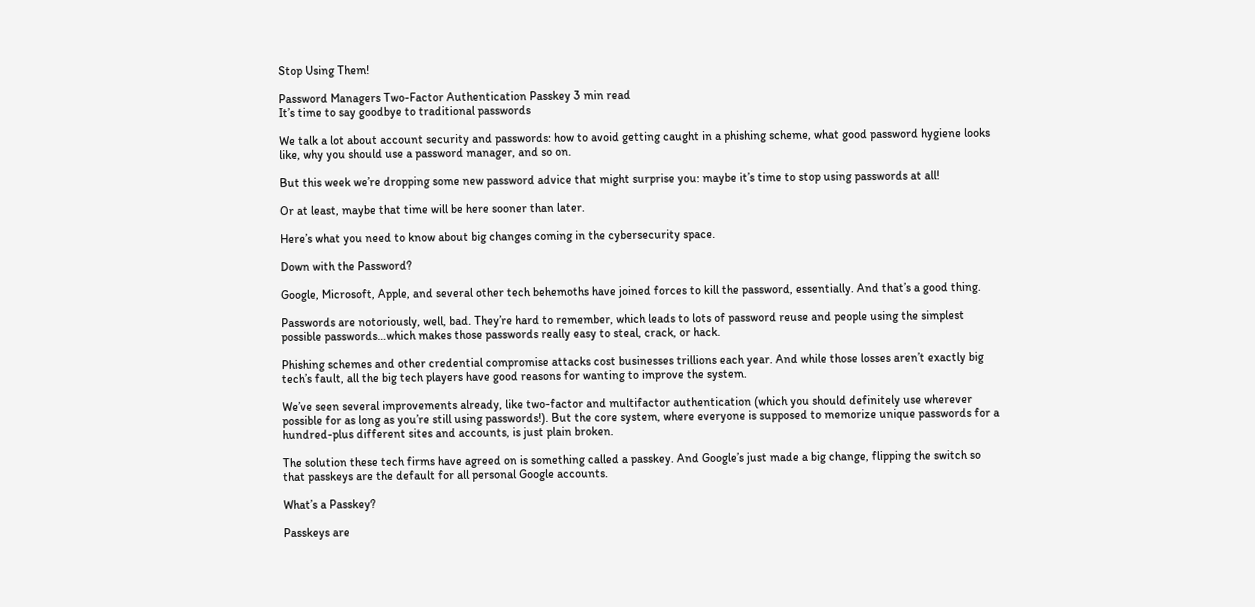Stop Using Them!

Password Managers Two-Factor Authentication Passkey 3 min read
It’s time to say goodbye to traditional passwords

We talk a lot about account security and passwords: how to avoid getting caught in a phishing scheme, what good password hygiene looks like, why you should use a password manager, and so on.

But this week we’re dropping some new password advice that might surprise you: maybe it’s time to stop using passwords at all!

Or at least, maybe that time will be here sooner than later.

Here’s what you need to know about big changes coming in the cybersecurity space.

Down with the Password?

Google, Microsoft, Apple, and several other tech behemoths have joined forces to kill the password, essentially. And that’s a good thing.

Passwords are notoriously, well, bad. They’re hard to remember, which leads to lots of password reuse and people using the simplest possible passwords…which makes those passwords really easy to steal, crack, or hack.

Phishing schemes and other credential compromise attacks cost businesses trillions each year. And while those losses aren’t exactly big tech’s fault, all the big tech players have good reasons for wanting to improve the system.

We’ve seen several improvements already, like two-factor and multifactor authentication (which you should definitely use wherever possible for as long as you’re still using passwords!). But the core system, where everyone is supposed to memorize unique passwords for a hundred-plus different sites and accounts, is just plain broken.

The solution these tech firms have agreed on is something called a passkey. And Google’s just made a big change, flipping the switch so that passkeys are the default for all personal Google accounts.

What’s a Passkey?

Passkeys are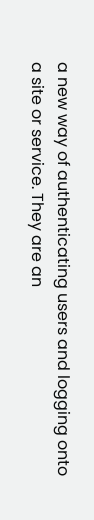a new way of authenticating users and logging onto a site or service. They are an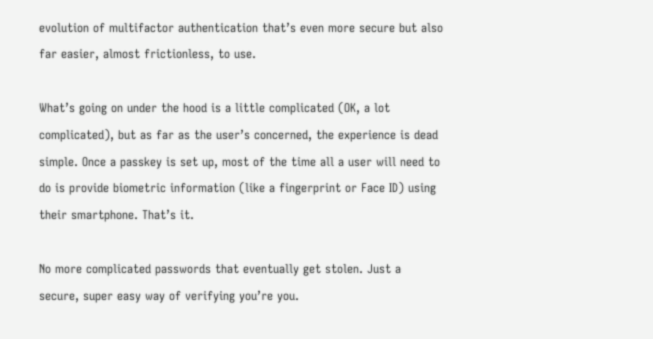evolution of multifactor authentication that’s even more secure but also far easier, almost frictionless, to use.

What’s going on under the hood is a little complicated (OK, a lot complicated), but as far as the user’s concerned, the experience is dead simple. Once a passkey is set up, most of the time all a user will need to do is provide biometric information (like a fingerprint or Face ID) using their smartphone. That’s it.

No more complicated passwords that eventually get stolen. Just a secure, super easy way of verifying you’re you.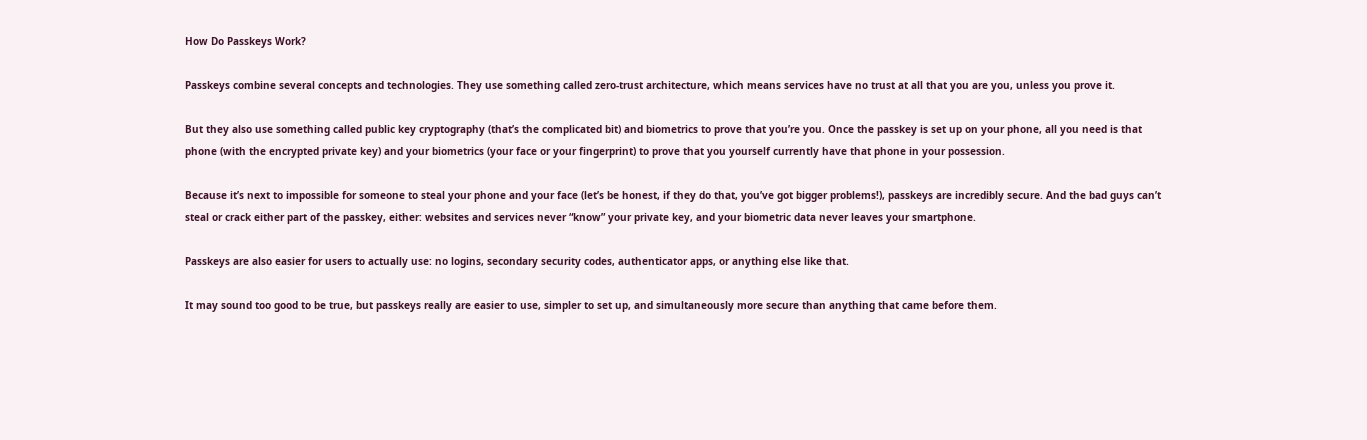How Do Passkeys Work?

Passkeys combine several concepts and technologies. They use something called zero-trust architecture, which means services have no trust at all that you are you, unless you prove it.

But they also use something called public key cryptography (that’s the complicated bit) and biometrics to prove that you’re you. Once the passkey is set up on your phone, all you need is that phone (with the encrypted private key) and your biometrics (your face or your fingerprint) to prove that you yourself currently have that phone in your possession.

Because it’s next to impossible for someone to steal your phone and your face (let’s be honest, if they do that, you’ve got bigger problems!), passkeys are incredibly secure. And the bad guys can’t steal or crack either part of the passkey, either: websites and services never “know” your private key, and your biometric data never leaves your smartphone.

Passkeys are also easier for users to actually use: no logins, secondary security codes, authenticator apps, or anything else like that.

It may sound too good to be true, but passkeys really are easier to use, simpler to set up, and simultaneously more secure than anything that came before them.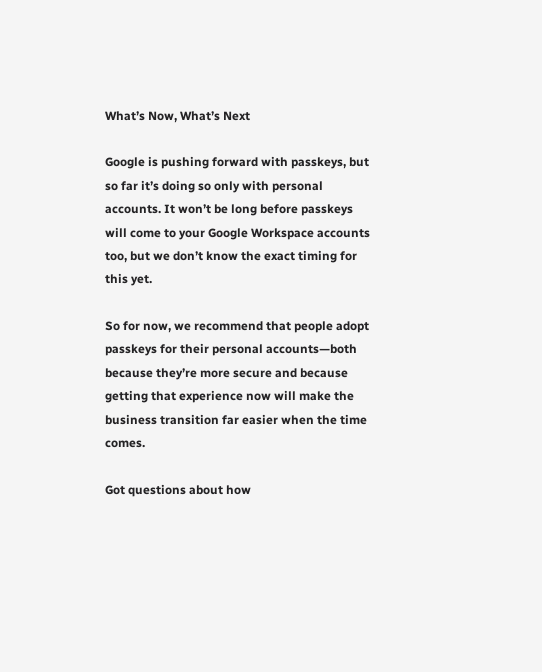What’s Now, What’s Next

Google is pushing forward with passkeys, but so far it’s doing so only with personal accounts. It won’t be long before passkeys will come to your Google Workspace accounts too, but we don’t know the exact timing for this yet.

So for now, we recommend that people adopt passkeys for their personal accounts—both because they’re more secure and because getting that experience now will make the business transition far easier when the time comes.

Got questions about how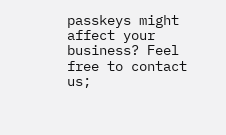passkeys might affect your business? Feel free to contact us;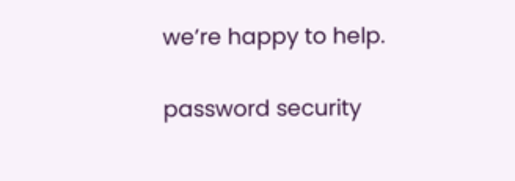we’re happy to help.

password security